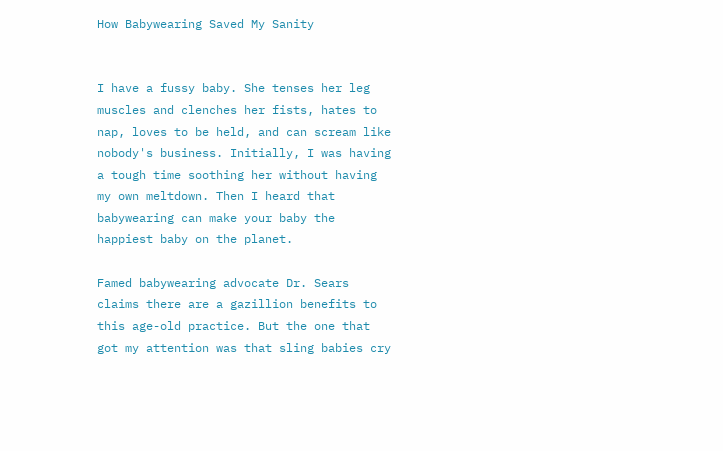How Babywearing Saved My Sanity


I have a fussy baby. She tenses her leg muscles and clenches her fists, hates to nap, loves to be held, and can scream like nobody's business. Initially, I was having a tough time soothing her without having my own meltdown. Then I heard that babywearing can make your baby the happiest baby on the planet.

Famed babywearing advocate Dr. Sears claims there are a gazillion benefits to this age-old practice. But the one that got my attention was that sling babies cry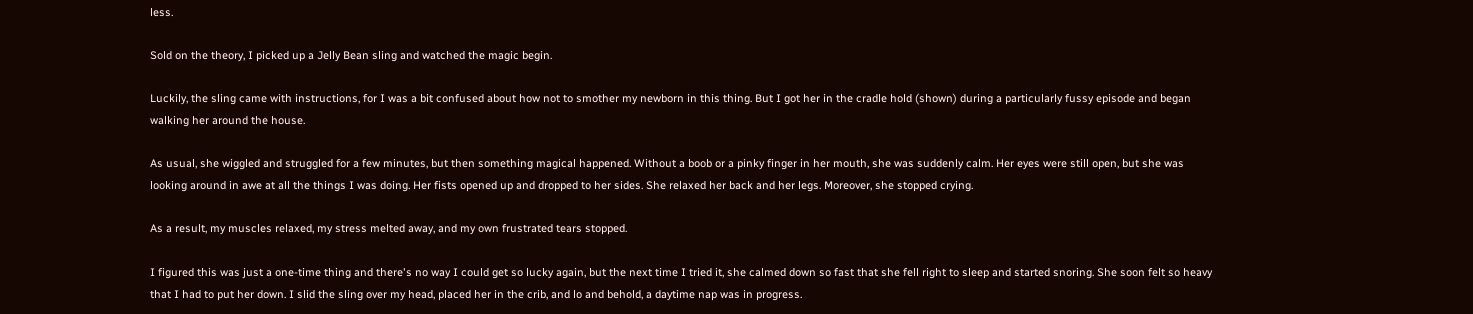less.

Sold on the theory, I picked up a Jelly Bean sling and watched the magic begin.

Luckily, the sling came with instructions, for I was a bit confused about how not to smother my newborn in this thing. But I got her in the cradle hold (shown) during a particularly fussy episode and began walking her around the house.

As usual, she wiggled and struggled for a few minutes, but then something magical happened. Without a boob or a pinky finger in her mouth, she was suddenly calm. Her eyes were still open, but she was looking around in awe at all the things I was doing. Her fists opened up and dropped to her sides. She relaxed her back and her legs. Moreover, she stopped crying.

As a result, my muscles relaxed, my stress melted away, and my own frustrated tears stopped.

I figured this was just a one-time thing and there's no way I could get so lucky again, but the next time I tried it, she calmed down so fast that she fell right to sleep and started snoring. She soon felt so heavy that I had to put her down. I slid the sling over my head, placed her in the crib, and lo and behold, a daytime nap was in progress.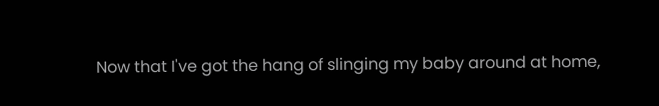Now that I've got the hang of slinging my baby around at home,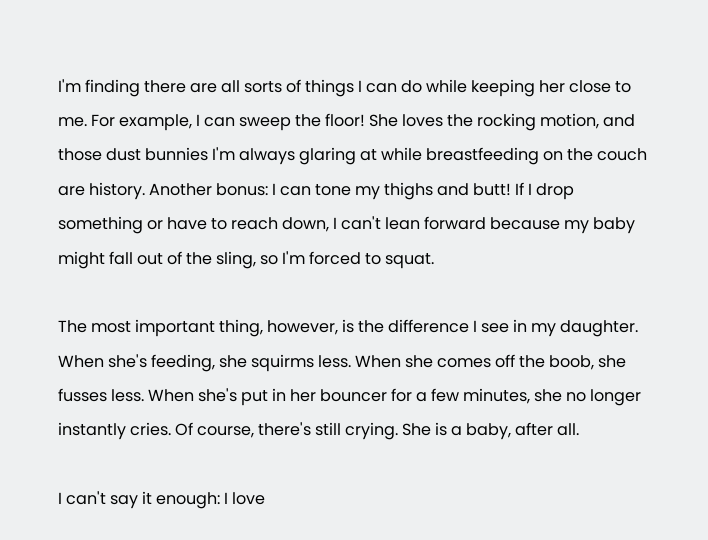I'm finding there are all sorts of things I can do while keeping her close to me. For example, I can sweep the floor! She loves the rocking motion, and those dust bunnies I'm always glaring at while breastfeeding on the couch are history. Another bonus: I can tone my thighs and butt! If I drop something or have to reach down, I can't lean forward because my baby might fall out of the sling, so I'm forced to squat.

The most important thing, however, is the difference I see in my daughter. When she's feeding, she squirms less. When she comes off the boob, she fusses less. When she's put in her bouncer for a few minutes, she no longer instantly cries. Of course, there's still crying. She is a baby, after all.

I can't say it enough: I love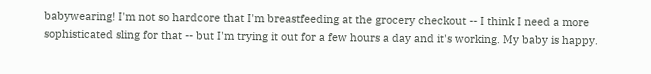babywearing! I'm not so hardcore that I'm breastfeeding at the grocery checkout -- I think I need a more sophisticated sling for that -- but I'm trying it out for a few hours a day and it's working. My baby is happy.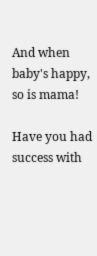And when baby's happy, so is mama!

Have you had success with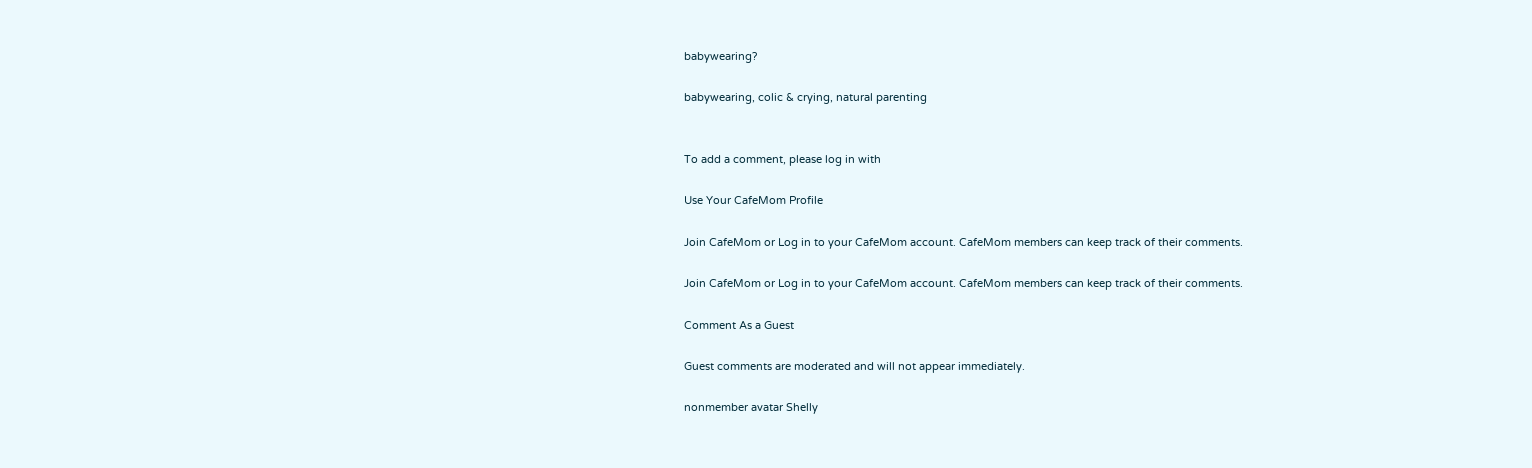babywearing?

babywearing, colic & crying, natural parenting


To add a comment, please log in with

Use Your CafeMom Profile

Join CafeMom or Log in to your CafeMom account. CafeMom members can keep track of their comments.

Join CafeMom or Log in to your CafeMom account. CafeMom members can keep track of their comments.

Comment As a Guest

Guest comments are moderated and will not appear immediately.

nonmember avatar Shelly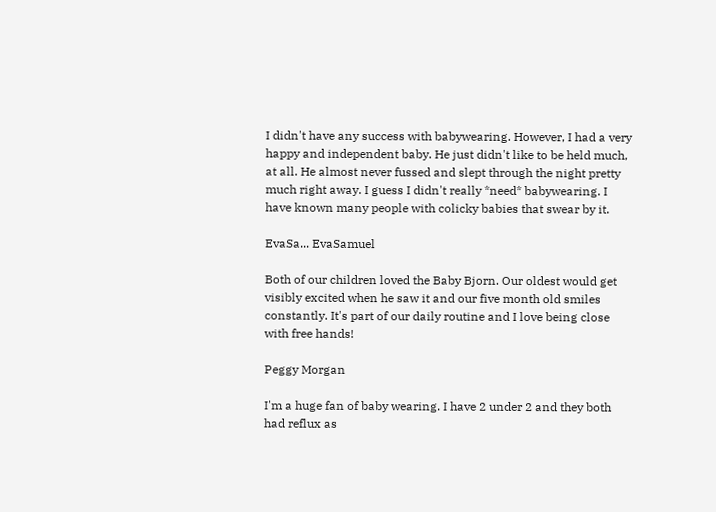I didn't have any success with babywearing. However, I had a very happy and independent baby. He just didn't like to be held much, at all. He almost never fussed and slept through the night pretty much right away. I guess I didn't really *need* babywearing. I have known many people with colicky babies that swear by it.

EvaSa... EvaSamuel

Both of our children loved the Baby Bjorn. Our oldest would get visibly excited when he saw it and our five month old smiles constantly. It's part of our daily routine and I love being close with free hands!

Peggy Morgan

I'm a huge fan of baby wearing. I have 2 under 2 and they both had reflux as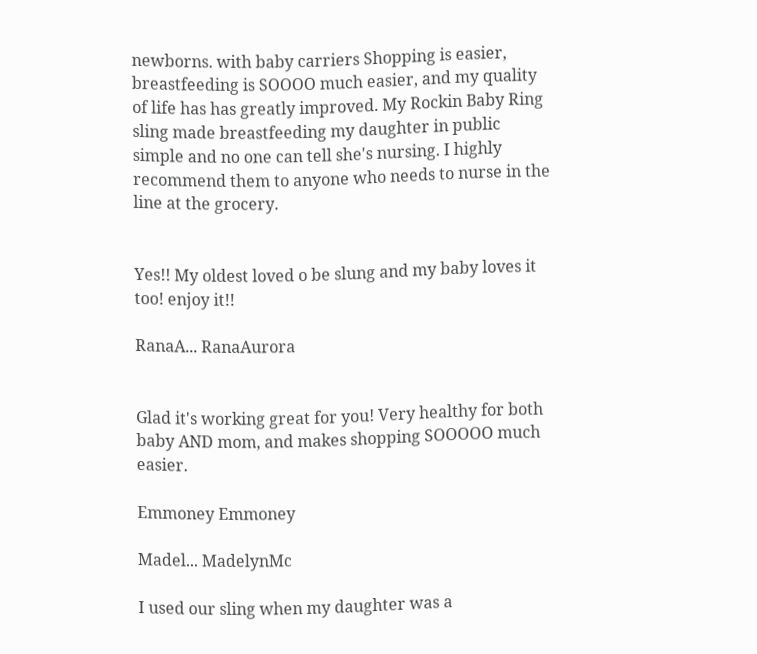newborns. with baby carriers Shopping is easier, breastfeeding is SOOOO much easier, and my quality of life has has greatly improved. My Rockin Baby Ring sling made breastfeeding my daughter in public simple and no one can tell she's nursing. I highly recommend them to anyone who needs to nurse in the line at the grocery.


Yes!! My oldest loved o be slung and my baby loves it too! enjoy it!!

RanaA... RanaAurora


Glad it's working great for you! Very healthy for both baby AND mom, and makes shopping SOOOOO much easier.

Emmoney Emmoney

Madel... MadelynMc

I used our sling when my daughter was a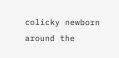colicky newborn around the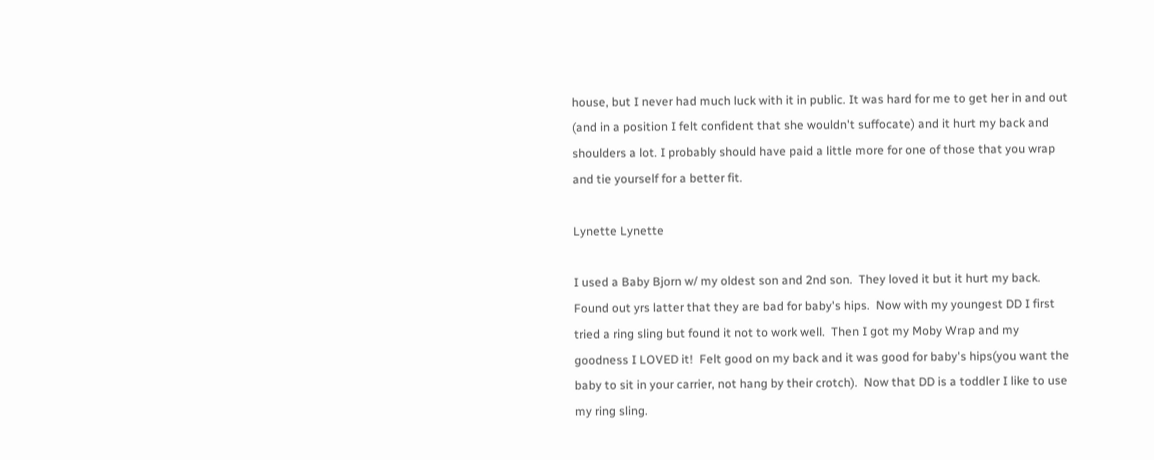house, but I never had much luck with it in public. It was hard for me to get her in and out (and in a position I felt confident that she wouldn't suffocate) and it hurt my back and shoulders a lot. I probably should have paid a little more for one of those that you wrap and tie yourself for a better fit.

Lynette Lynette

I used a Baby Bjorn w/ my oldest son and 2nd son.  They loved it but it hurt my back.  Found out yrs latter that they are bad for baby's hips.  Now with my youngest DD I first tried a ring sling but found it not to work well.  Then I got my Moby Wrap and my goodness I LOVED it!  Felt good on my back and it was good for baby's hips(you want the baby to sit in your carrier, not hang by their crotch).  Now that DD is a toddler I like to use my ring sling.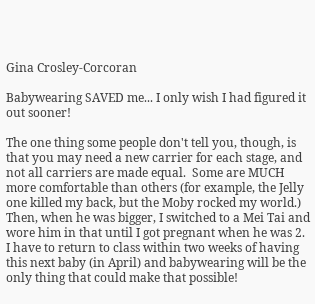Gina Crosley-Corcoran

Babywearing SAVED me... I only wish I had figured it out sooner!

The one thing some people don't tell you, though, is that you may need a new carrier for each stage, and not all carriers are made equal.  Some are MUCH more comfortable than others (for example, the Jelly one killed my back, but the Moby rocked my world.)  Then, when he was bigger, I switched to a Mei Tai and wore him in that until I got pregnant when he was 2.  I have to return to class within two weeks of having this next baby (in April) and babywearing will be the only thing that could make that possible!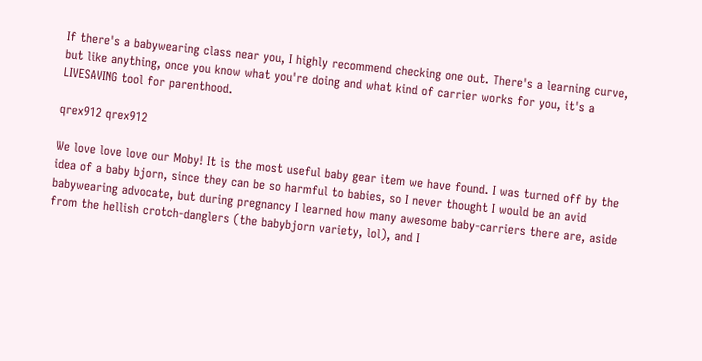If there's a babywearing class near you, I highly recommend checking one out. There's a learning curve, but like anything, once you know what you're doing and what kind of carrier works for you, it's a LIVESAVING tool for parenthood.

qrex912 qrex912

We love love love our Moby! It is the most useful baby gear item we have found. I was turned off by the idea of a baby bjorn, since they can be so harmful to babies, so I never thought I would be an avid babywearing advocate, but during pregnancy I learned how many awesome baby-carriers there are, aside from the hellish crotch-danglers (the babybjorn variety, lol), and I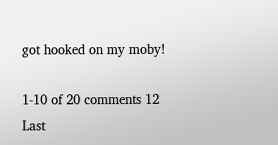got hooked on my moby!

1-10 of 20 comments 12 Last